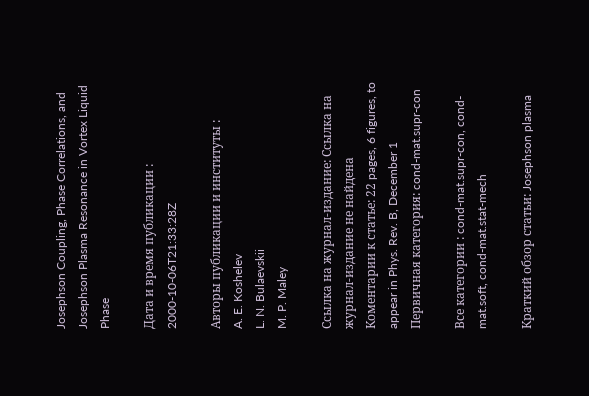Josephson Coupling, Phase Correlations, and Josephson Plasma Resonance in Vortex Liquid Phase

Дата и время публикации : 2000-10-06T21:33:28Z

Авторы публикации и институты :
A. E. Koshelev
L. N. Bulaevskii
M. P. Maley

Ссылка на журнал-издание: Ссылка на журнал-издание не найдена
Коментарии к cтатье: 22 pages, 6 figures, to appear in Phys. Rev. B, December 1
Первичная категория: cond-mat.supr-con

Все категории : cond-mat.supr-con, cond-mat.soft, cond-mat.stat-mech

Краткий обзор статьи: Josephson plasma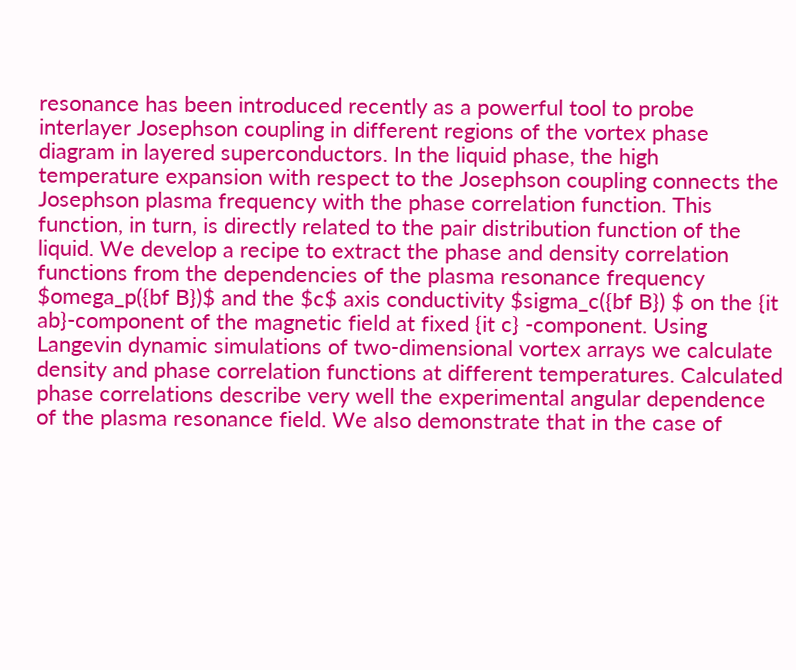resonance has been introduced recently as a powerful tool to probe interlayer Josephson coupling in different regions of the vortex phase diagram in layered superconductors. In the liquid phase, the high temperature expansion with respect to the Josephson coupling connects the Josephson plasma frequency with the phase correlation function. This function, in turn, is directly related to the pair distribution function of the liquid. We develop a recipe to extract the phase and density correlation functions from the dependencies of the plasma resonance frequency $omega_p({bf B})$ and the $c$ axis conductivity $sigma_c({bf B}) $ on the {it ab}-component of the magnetic field at fixed {it c} -component. Using Langevin dynamic simulations of two-dimensional vortex arrays we calculate density and phase correlation functions at different temperatures. Calculated phase correlations describe very well the experimental angular dependence of the plasma resonance field. We also demonstrate that in the case of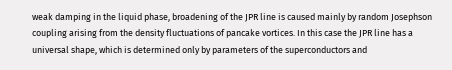weak damping in the liquid phase, broadening of the JPR line is caused mainly by random Josephson coupling arising from the density fluctuations of pancake vortices. In this case the JPR line has a universal shape, which is determined only by parameters of the superconductors and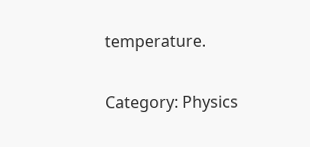temperature.

Category: Physics